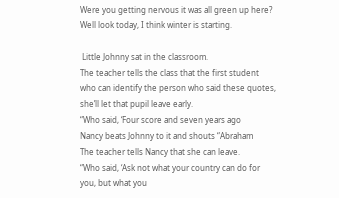Were you getting nervous it was all green up here? Well look today, I think winter is starting.

 Little Johnny sat in the classroom.
The teacher tells the class that the first student who can identify the person who said these quotes, she’ll let that pupil leave early.
“Who said, ‘Four score and seven years ago
Nancy beats Johnny to it and shouts “Abraham
The teacher tells Nancy that she can leave.
“Who said, ‘Ask not what your country can do for you, but what you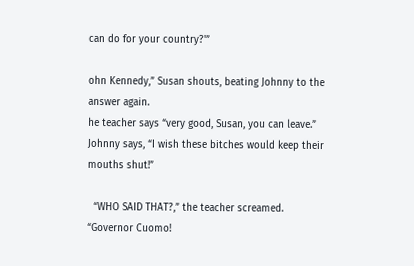can do for your country?'”

ohn Kennedy,” Susan shouts, beating Johnny to the answer again.
he teacher says “very good, Susan, you can leave.”
Johnny says, “I wish these bitches would keep their mouths shut!”

  “WHO SAID THAT?,” the teacher screamed.
“Governor Cuomo!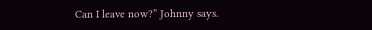Can I leave now?” Johnny says.